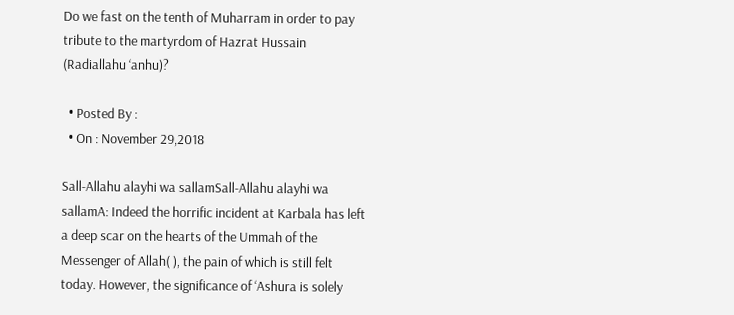Do we fast on the tenth of Muharram in order to pay tribute to the martyrdom of Hazrat Hussain (Radiallahu ‘anhu)?

  • Posted By :
  • On : November 29,2018

Sall-Allahu alayhi wa sallamSall-Allahu alayhi wa sallamA: Indeed the horrific incident at Karbala has left a deep scar on the hearts of the Ummah of the Messenger of Allah( ), the pain of which is still felt today. However, the significance of ‘Ashura is solely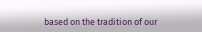based on the tradition of our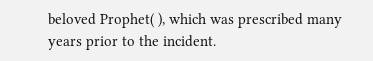beloved Prophet( ), which was prescribed many years prior to the incident.